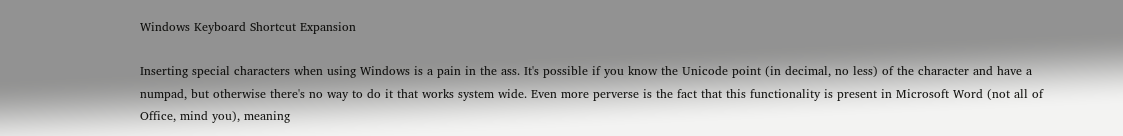Windows Keyboard Shortcut Expansion

Inserting special characters when using Windows is a pain in the ass. It's possible if you know the Unicode point (in decimal, no less) of the character and have a numpad, but otherwise there's no way to do it that works system wide. Even more perverse is the fact that this functionality is present in Microsoft Word (not all of Office, mind you), meaning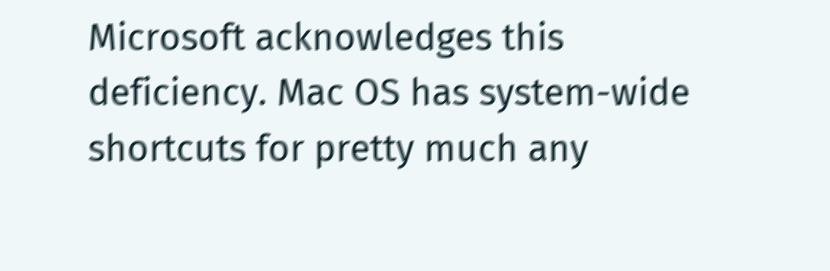Microsoft acknowledges this deficiency. Mac OS has system-wide shortcuts for pretty much any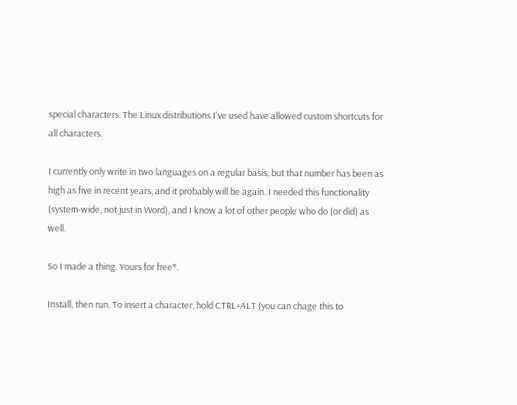special characters. The Linux distributions I've used have allowed custom shortcuts for all characters.

I currently only write in two languages on a regular basis, but that number has been as high as five in recent years, and it probably will be again. I needed this functionality (system-wide, not just in Word), and I know a lot of other people who do (or did) as well.

So I made a thing. Yours for free*.

Install, then run. To insert a character, hold CTRL+ALT (you can chage this to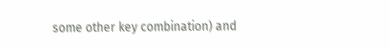some other key combination) and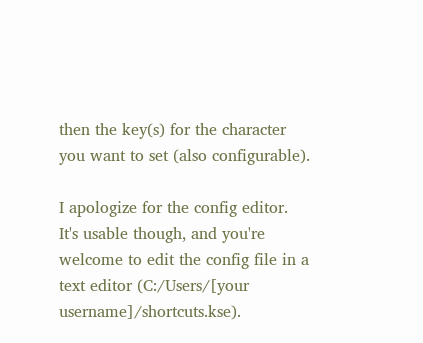then the key(s) for the character you want to set (also configurable).

I apologize for the config editor. It's usable though, and you're welcome to edit the config file in a text editor (C:/Users/[your username]/shortcuts.kse).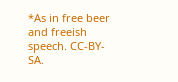*As in free beer and freeish speech. CC-BY-SA.